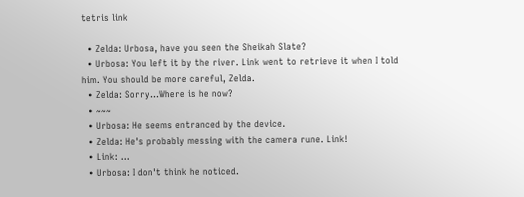tetris link

  • Zelda: Urbosa, have you seen the Sheikah Slate?
  • Urbosa: You left it by the river. Link went to retrieve it when I told him. You should be more careful, Zelda.
  • Zelda: Sorry...Where is he now?
  • ~~~
  • Urbosa: He seems entranced by the device.
  • Zelda: He's probably messing with the camera rune. Link!
  • Link: ...
  • Urbosa: I don't think he noticed.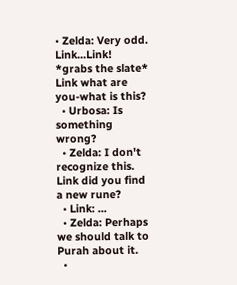• Zelda: Very odd. Link...Link! *grabs the slate* Link what are you-what is this?
  • Urbosa: Is something wrong?
  • Zelda: I don't recognize this. Link did you find a new rune?
  • Link: ...
  • Zelda: Perhaps we should talk to Purah about it.
  •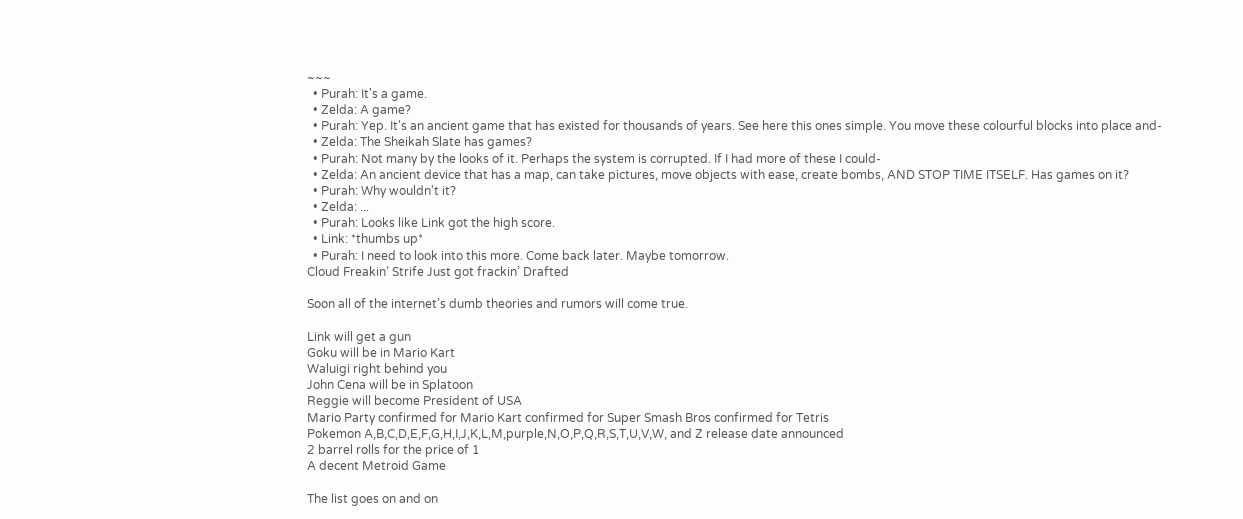~~~
  • Purah: It's a game.
  • Zelda: A game?
  • Purah: Yep. It's an ancient game that has existed for thousands of years. See here this ones simple. You move these colourful blocks into place and-
  • Zelda: The Sheikah Slate has games?
  • Purah: Not many by the looks of it. Perhaps the system is corrupted. If I had more of these I could-
  • Zelda: An ancient device that has a map, can take pictures, move objects with ease, create bombs, AND STOP TIME ITSELF. Has games on it?
  • Purah: Why wouldn't it?
  • Zelda: ...
  • Purah: Looks like Link got the high score.
  • Link: *thumbs up*
  • Purah: I need to look into this more. Come back later. Maybe tomorrow.
Cloud Freakin’ Strife Just got frackin’ Drafted

Soon all of the internet’s dumb theories and rumors will come true.

Link will get a gun
Goku will be in Mario Kart
Waluigi right behind you
John Cena will be in Splatoon
Reggie will become President of USA
Mario Party confirmed for Mario Kart confirmed for Super Smash Bros confirmed for Tetris
Pokemon A,B,C,D,E,F,G,H,I,J,K,L,M,purple,N,O,P,Q,R,S,T,U,V,W, and Z release date announced
2 barrel rolls for the price of 1
A decent Metroid Game

The list goes on and on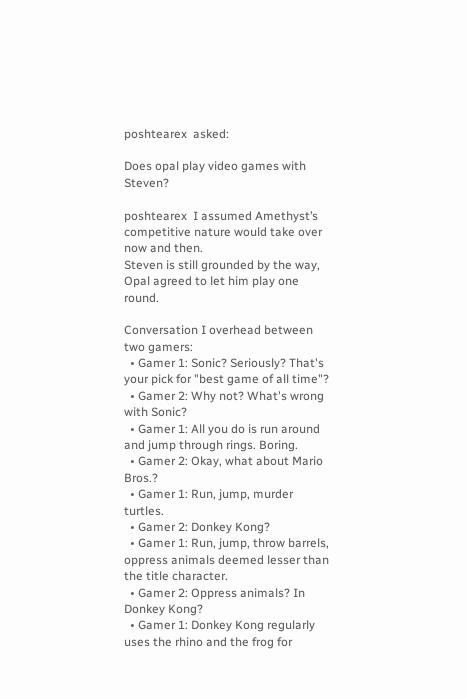poshtearex  asked:

Does opal play video games with Steven?

poshtearex  I assumed Amethyst’s competitive nature would take over now and then.
Steven is still grounded by the way, Opal agreed to let him play one round.

Conversation I overhead between two gamers:
  • Gamer 1: Sonic? Seriously? That's your pick for "best game of all time"?
  • Gamer 2: Why not? What's wrong with Sonic?
  • Gamer 1: All you do is run around and jump through rings. Boring.
  • Gamer 2: Okay, what about Mario Bros.?
  • Gamer 1: Run, jump, murder turtles.
  • Gamer 2: Donkey Kong?
  • Gamer 1: Run, jump, throw barrels, oppress animals deemed lesser than the title character.
  • Gamer 2: Oppress animals? In Donkey Kong?
  • Gamer 1: Donkey Kong regularly uses the rhino and the frog for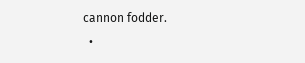cannon fodder.
  •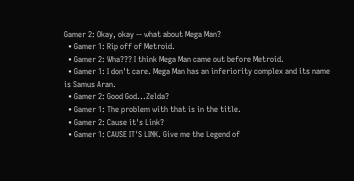Gamer 2: Okay, okay -- what about Mega Man?
  • Gamer 1: Rip off of Metroid.
  • Gamer 2: Wha??? I think Mega Man came out before Metroid.
  • Gamer 1: I don't care. Mega Man has an inferiority complex and its name is Samus Aran.
  • Gamer 2: Good God...Zelda?
  • Gamer 1: The problem with that is in the title.
  • Gamer 2: Cause it's Link?
  • Gamer 1: CAUSE IT'S LINK. Give me the Legend of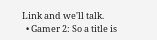Link and we'll talk.
  • Gamer 2: So a title is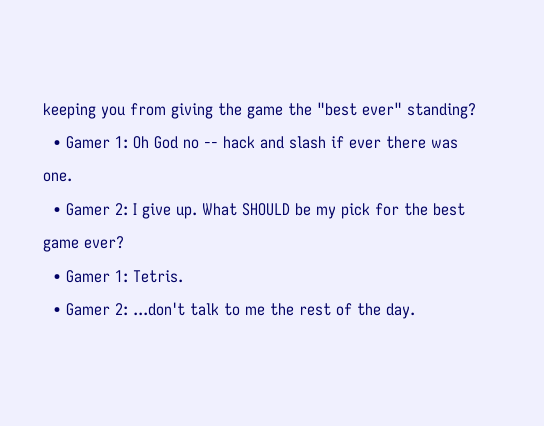keeping you from giving the game the "best ever" standing?
  • Gamer 1: Oh God no -- hack and slash if ever there was one.
  • Gamer 2: I give up. What SHOULD be my pick for the best game ever?
  • Gamer 1: Tetris.
  • Gamer 2: ...don't talk to me the rest of the day.